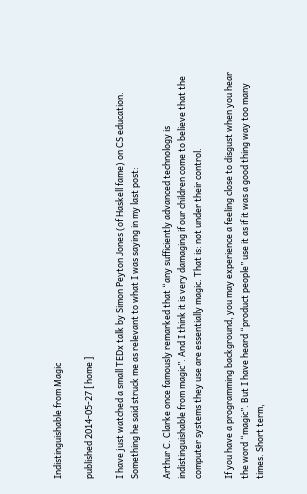Indistinguishable from Magic

published 2014-05-27 [ home ]

I have just watched a small TEDx talk by Simon Peyton Jones (of Haskell fame) on CS education. Something he said struck me as relevant to what I was saying in my last post:

Arthur C. Clarke once famously remarked that “any sufficiently advanced technology is indistinguishable from magic”. And I think it is very damaging if our children come to believe that the computer systems they use are essentially magic. That is: not under their control.

If you have a programming background, you may experience a feeling close to disgust when you hear the word “magic”. But I have heard “product people” use it as if it was a good thing way too many times. Short term,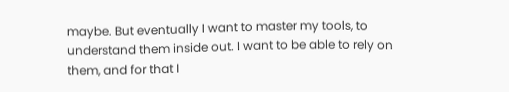maybe. But eventually I want to master my tools, to understand them inside out. I want to be able to rely on them, and for that I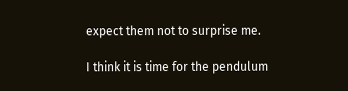expect them not to surprise me.

I think it is time for the pendulum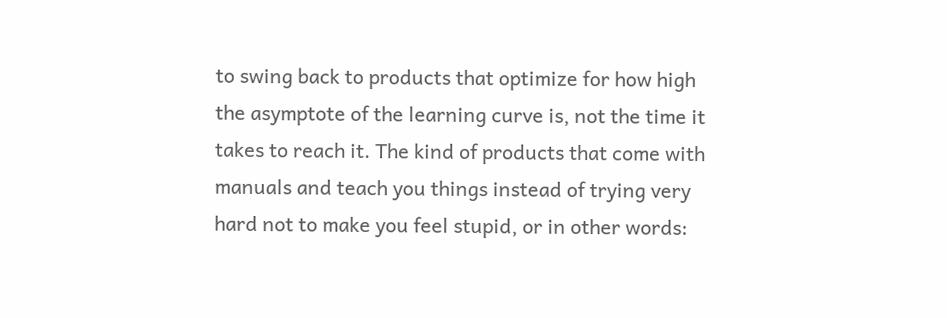to swing back to products that optimize for how high the asymptote of the learning curve is, not the time it takes to reach it. The kind of products that come with manuals and teach you things instead of trying very hard not to make you feel stupid, or in other words: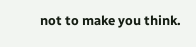not to make you think.